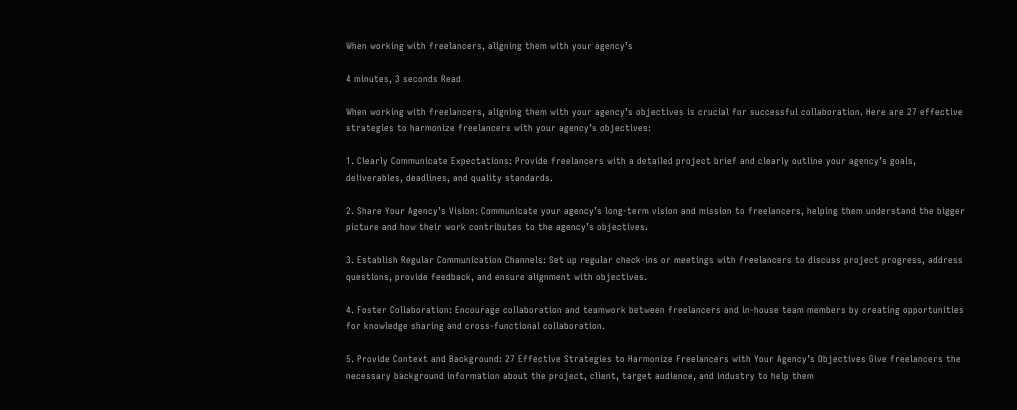When working with freelancers, aligning them with your agency’s

4 minutes, 3 seconds Read

When working with freelancers, aligning them with your agency’s objectives is crucial for successful collaboration. Here are 27 effective strategies to harmonize freelancers with your agency’s objectives:

1. Clearly Communicate Expectations: Provide freelancers with a detailed project brief and clearly outline your agency’s goals, deliverables, deadlines, and quality standards.

2. Share Your Agency’s Vision: Communicate your agency’s long-term vision and mission to freelancers, helping them understand the bigger picture and how their work contributes to the agency’s objectives.

3. Establish Regular Communication Channels: Set up regular check-ins or meetings with freelancers to discuss project progress, address questions, provide feedback, and ensure alignment with objectives.

4. Foster Collaboration: Encourage collaboration and teamwork between freelancers and in-house team members by creating opportunities for knowledge sharing and cross-functional collaboration.

5. Provide Context and Background: 27 Effective Strategies to Harmonize Freelancers with Your Agency’s Objectives Give freelancers the necessary background information about the project, client, target audience, and industry to help them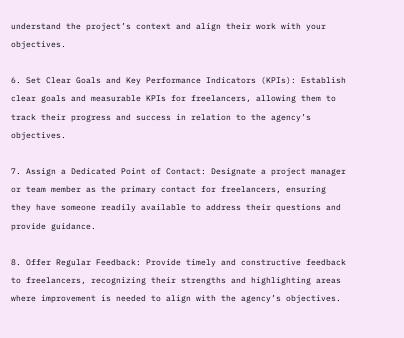understand the project’s context and align their work with your objectives.

6. Set Clear Goals and Key Performance Indicators (KPIs): Establish clear goals and measurable KPIs for freelancers, allowing them to track their progress and success in relation to the agency’s objectives.

7. Assign a Dedicated Point of Contact: Designate a project manager or team member as the primary contact for freelancers, ensuring they have someone readily available to address their questions and provide guidance.

8. Offer Regular Feedback: Provide timely and constructive feedback to freelancers, recognizing their strengths and highlighting areas where improvement is needed to align with the agency’s objectives.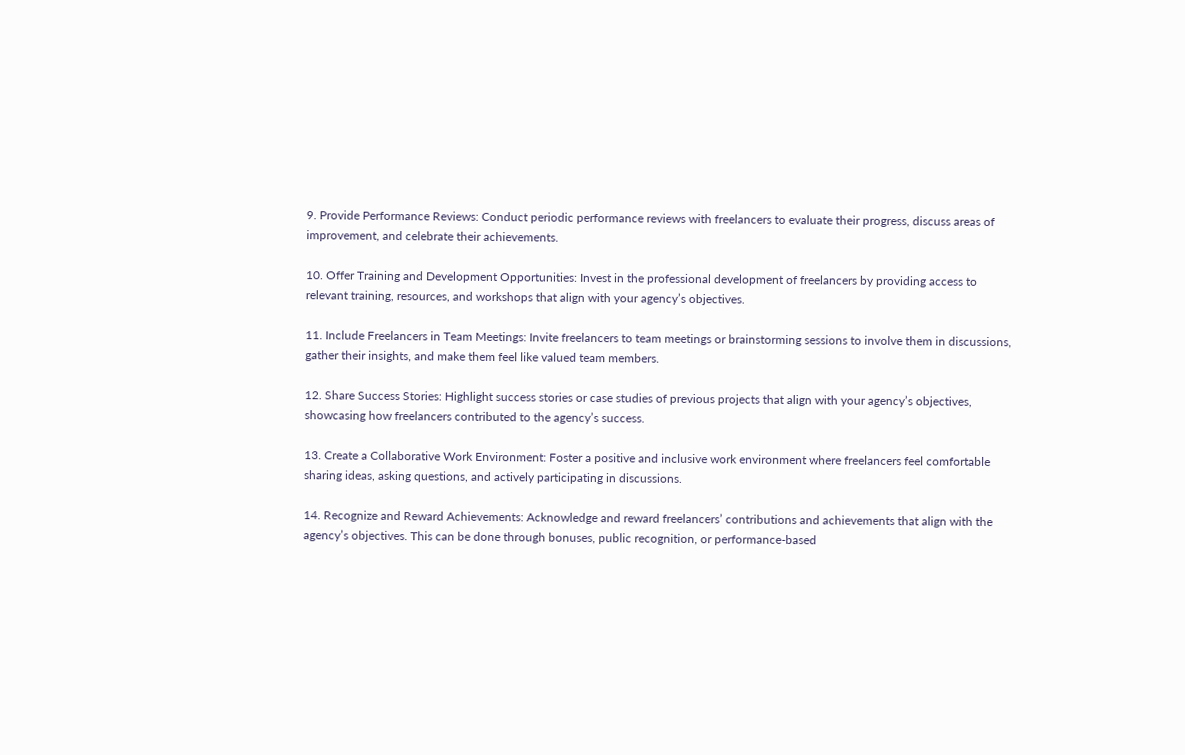9. Provide Performance Reviews: Conduct periodic performance reviews with freelancers to evaluate their progress, discuss areas of improvement, and celebrate their achievements.

10. Offer Training and Development Opportunities: Invest in the professional development of freelancers by providing access to relevant training, resources, and workshops that align with your agency’s objectives.

11. Include Freelancers in Team Meetings: Invite freelancers to team meetings or brainstorming sessions to involve them in discussions, gather their insights, and make them feel like valued team members.

12. Share Success Stories: Highlight success stories or case studies of previous projects that align with your agency’s objectives, showcasing how freelancers contributed to the agency’s success.

13. Create a Collaborative Work Environment: Foster a positive and inclusive work environment where freelancers feel comfortable sharing ideas, asking questions, and actively participating in discussions.

14. Recognize and Reward Achievements: Acknowledge and reward freelancers’ contributions and achievements that align with the agency’s objectives. This can be done through bonuses, public recognition, or performance-based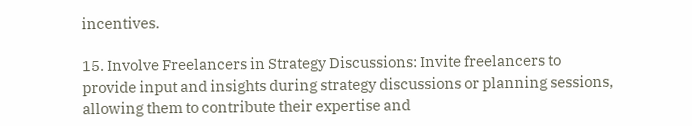incentives.

15. Involve Freelancers in Strategy Discussions: Invite freelancers to provide input and insights during strategy discussions or planning sessions, allowing them to contribute their expertise and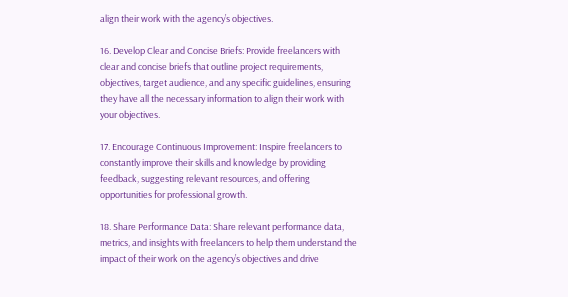align their work with the agency’s objectives.

16. Develop Clear and Concise Briefs: Provide freelancers with clear and concise briefs that outline project requirements, objectives, target audience, and any specific guidelines, ensuring they have all the necessary information to align their work with your objectives.

17. Encourage Continuous Improvement: Inspire freelancers to constantly improve their skills and knowledge by providing feedback, suggesting relevant resources, and offering opportunities for professional growth.

18. Share Performance Data: Share relevant performance data, metrics, and insights with freelancers to help them understand the impact of their work on the agency’s objectives and drive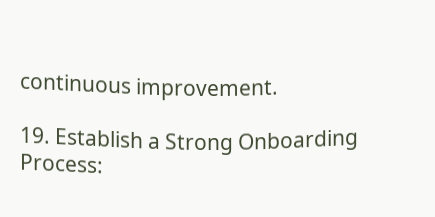continuous improvement.

19. Establish a Strong Onboarding Process: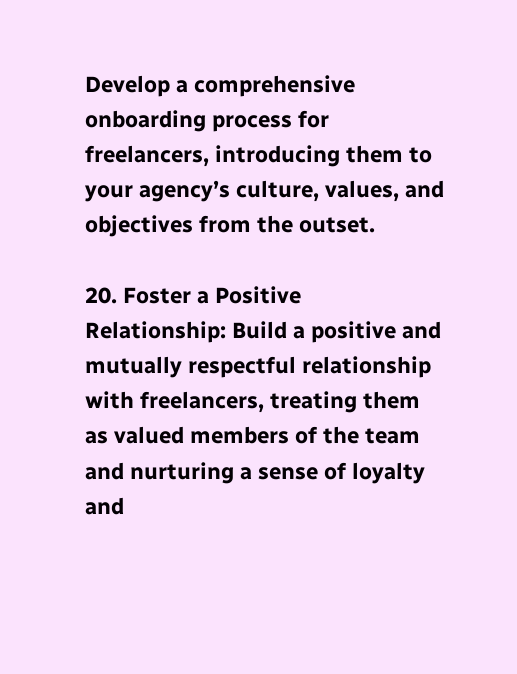Develop a comprehensive onboarding process for freelancers, introducing them to your agency’s culture, values, and objectives from the outset.

20. Foster a Positive Relationship: Build a positive and mutually respectful relationship with freelancers, treating them as valued members of the team and nurturing a sense of loyalty and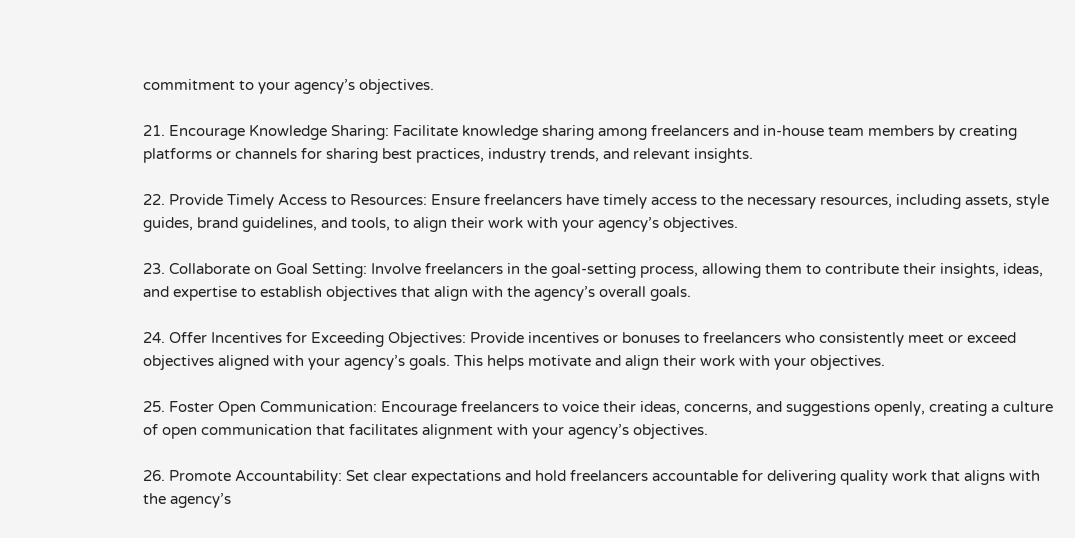commitment to your agency’s objectives.

21. Encourage Knowledge Sharing: Facilitate knowledge sharing among freelancers and in-house team members by creating platforms or channels for sharing best practices, industry trends, and relevant insights.

22. Provide Timely Access to Resources: Ensure freelancers have timely access to the necessary resources, including assets, style guides, brand guidelines, and tools, to align their work with your agency’s objectives.

23. Collaborate on Goal Setting: Involve freelancers in the goal-setting process, allowing them to contribute their insights, ideas, and expertise to establish objectives that align with the agency’s overall goals.

24. Offer Incentives for Exceeding Objectives: Provide incentives or bonuses to freelancers who consistently meet or exceed objectives aligned with your agency’s goals. This helps motivate and align their work with your objectives.

25. Foster Open Communication: Encourage freelancers to voice their ideas, concerns, and suggestions openly, creating a culture of open communication that facilitates alignment with your agency’s objectives.

26. Promote Accountability: Set clear expectations and hold freelancers accountable for delivering quality work that aligns with the agency’s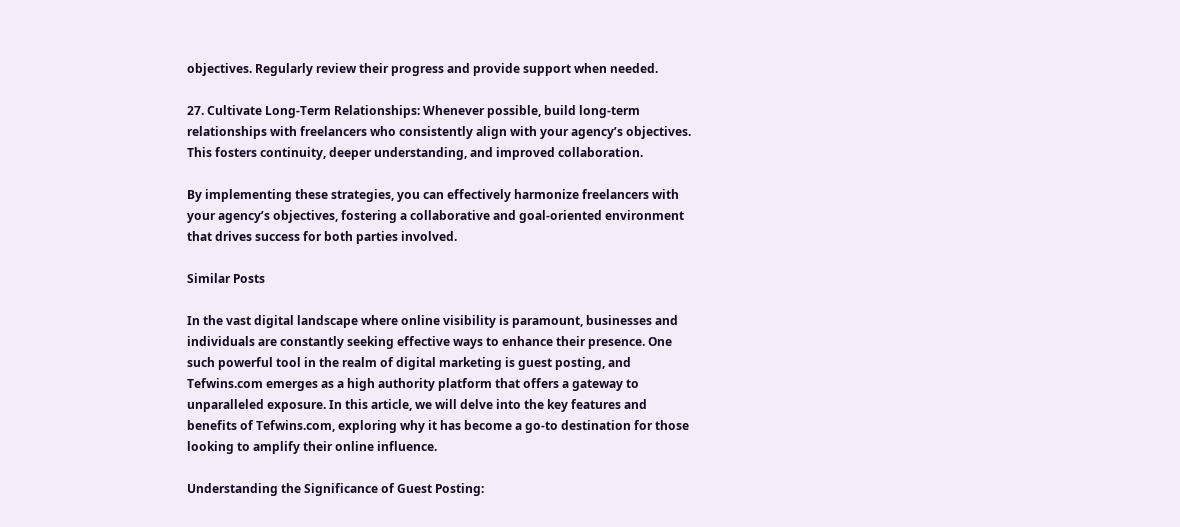objectives. Regularly review their progress and provide support when needed.

27. Cultivate Long-Term Relationships: Whenever possible, build long-term relationships with freelancers who consistently align with your agency’s objectives. This fosters continuity, deeper understanding, and improved collaboration.

By implementing these strategies, you can effectively harmonize freelancers with your agency’s objectives, fostering a collaborative and goal-oriented environment that drives success for both parties involved.

Similar Posts

In the vast digital landscape where online visibility is paramount, businesses and individuals are constantly seeking effective ways to enhance their presence. One such powerful tool in the realm of digital marketing is guest posting, and Tefwins.com emerges as a high authority platform that offers a gateway to unparalleled exposure. In this article, we will delve into the key features and benefits of Tefwins.com, exploring why it has become a go-to destination for those looking to amplify their online influence.

Understanding the Significance of Guest Posting: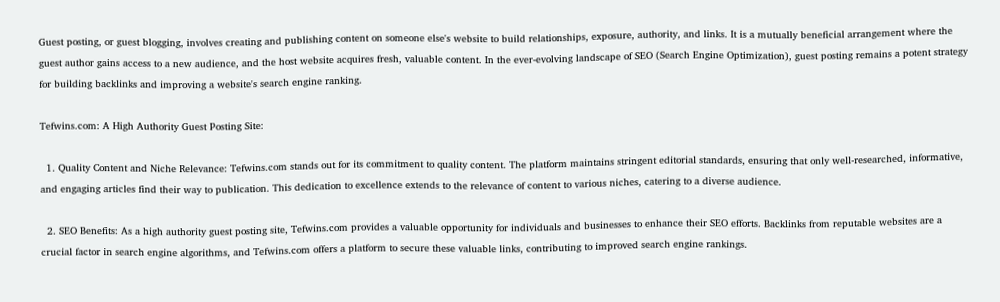Guest posting, or guest blogging, involves creating and publishing content on someone else's website to build relationships, exposure, authority, and links. It is a mutually beneficial arrangement where the guest author gains access to a new audience, and the host website acquires fresh, valuable content. In the ever-evolving landscape of SEO (Search Engine Optimization), guest posting remains a potent strategy for building backlinks and improving a website's search engine ranking.

Tefwins.com: A High Authority Guest Posting Site:

  1. Quality Content and Niche Relevance: Tefwins.com stands out for its commitment to quality content. The platform maintains stringent editorial standards, ensuring that only well-researched, informative, and engaging articles find their way to publication. This dedication to excellence extends to the relevance of content to various niches, catering to a diverse audience.

  2. SEO Benefits: As a high authority guest posting site, Tefwins.com provides a valuable opportunity for individuals and businesses to enhance their SEO efforts. Backlinks from reputable websites are a crucial factor in search engine algorithms, and Tefwins.com offers a platform to secure these valuable links, contributing to improved search engine rankings.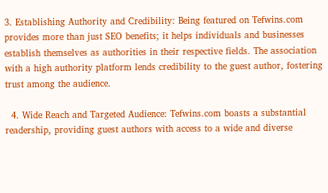3. Establishing Authority and Credibility: Being featured on Tefwins.com provides more than just SEO benefits; it helps individuals and businesses establish themselves as authorities in their respective fields. The association with a high authority platform lends credibility to the guest author, fostering trust among the audience.

  4. Wide Reach and Targeted Audience: Tefwins.com boasts a substantial readership, providing guest authors with access to a wide and diverse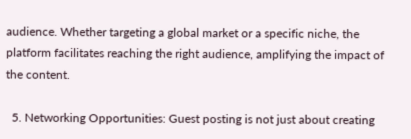audience. Whether targeting a global market or a specific niche, the platform facilitates reaching the right audience, amplifying the impact of the content.

  5. Networking Opportunities: Guest posting is not just about creating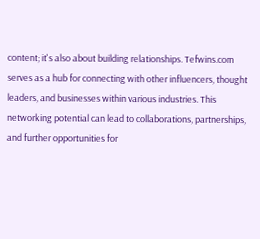content; it's also about building relationships. Tefwins.com serves as a hub for connecting with other influencers, thought leaders, and businesses within various industries. This networking potential can lead to collaborations, partnerships, and further opportunities for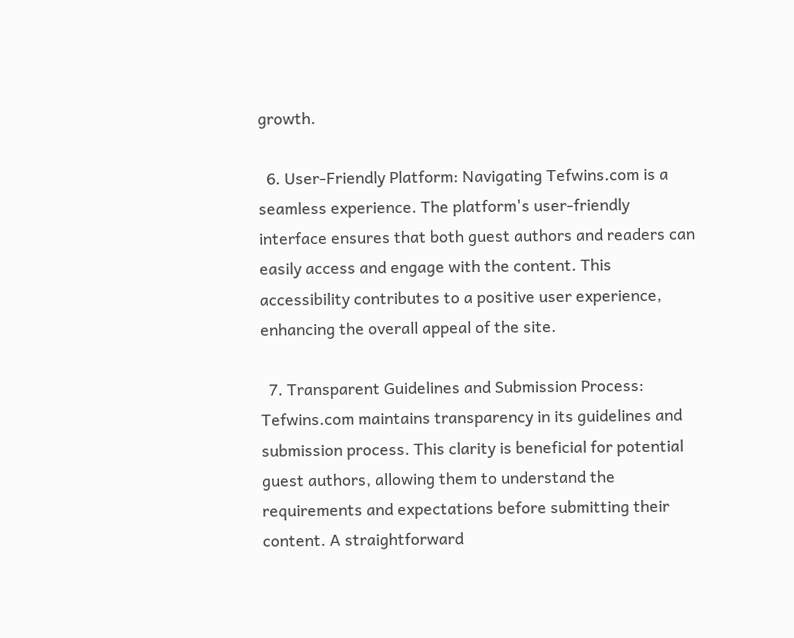growth.

  6. User-Friendly Platform: Navigating Tefwins.com is a seamless experience. The platform's user-friendly interface ensures that both guest authors and readers can easily access and engage with the content. This accessibility contributes to a positive user experience, enhancing the overall appeal of the site.

  7. Transparent Guidelines and Submission Process: Tefwins.com maintains transparency in its guidelines and submission process. This clarity is beneficial for potential guest authors, allowing them to understand the requirements and expectations before submitting their content. A straightforward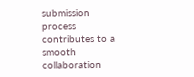submission process contributes to a smooth collaboration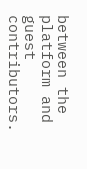between the platform and guest contributors.